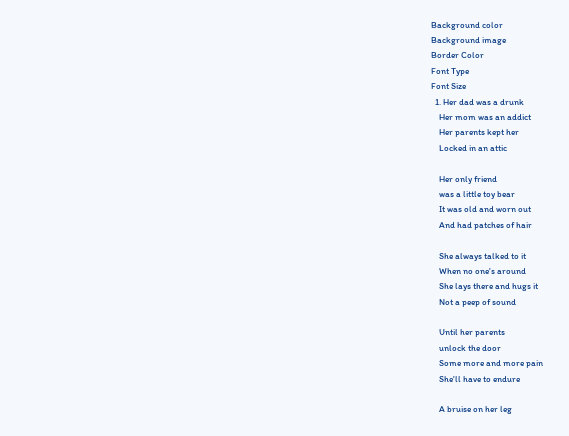Background color
Background image
Border Color
Font Type
Font Size
  1. Her dad was a drunk
    Her mom was an addict
    Her parents kept her
    Locked in an attic

    Her only friend
    was a little toy bear
    It was old and worn out
    And had patches of hair

    She always talked to it
    When no one's around
    She lays there and hugs it
    Not a peep of sound

    Until her parents
    unlock the door
    Some more and more pain
    She'll have to endure

    A bruise on her leg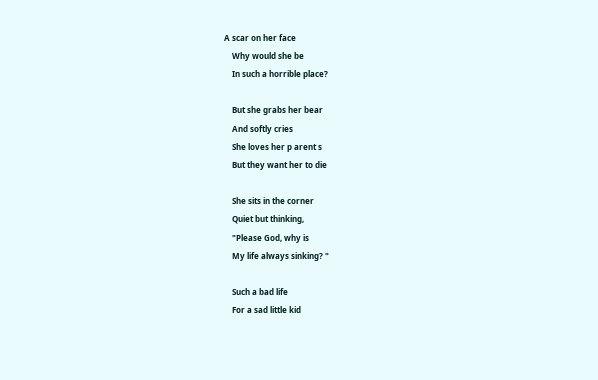A scar on her face
    Why would she be
    In such a horrible place?

    But she grabs her bear
    And softly cries
    She loves her p arent s
    But they want her to die

    She sits in the corner
    Quiet but thinking,
    "Please God, why is
    My life always sinking? "

    Such a bad life
    For a sad little kid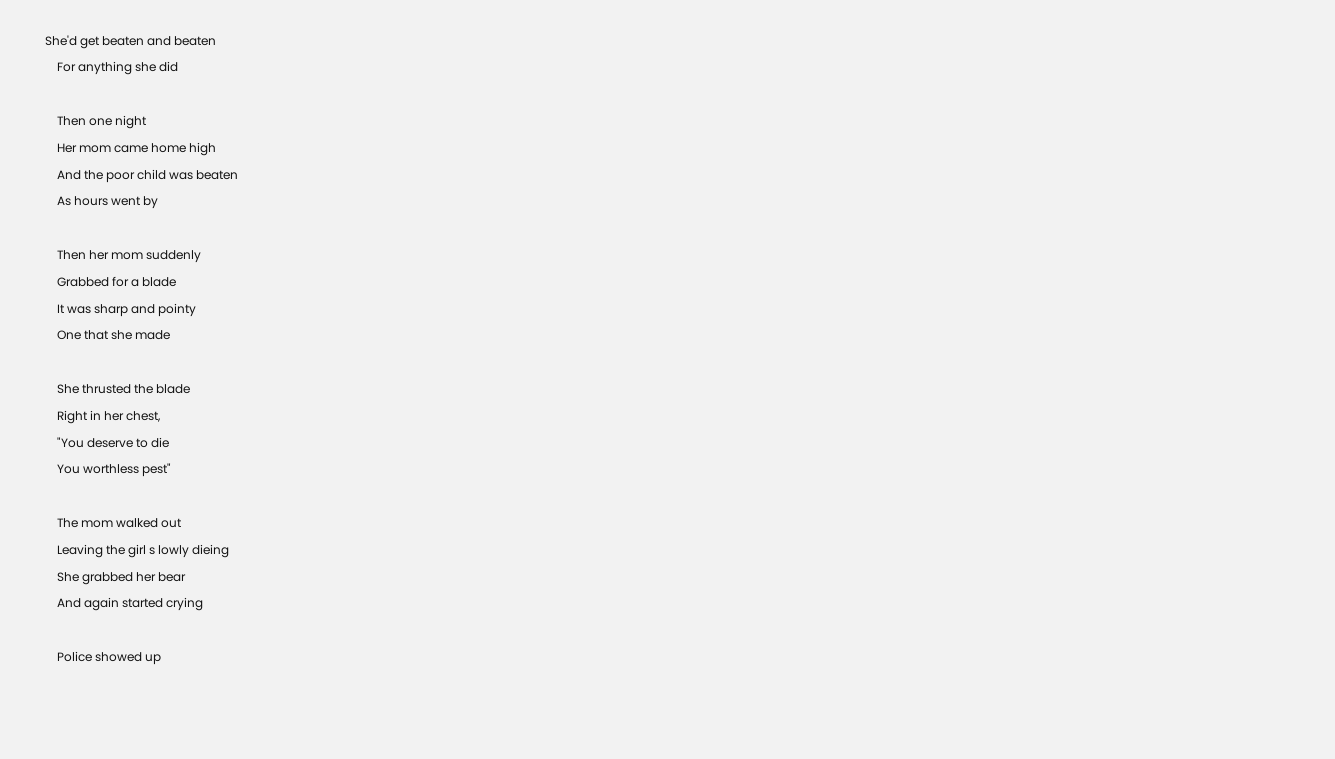She'd get beaten and beaten
    For anything she did

    Then one night
    Her mom came home high
    And the poor child was beaten
    As hours went by

    Then her mom suddenly
    Grabbed for a blade
    It was sharp and pointy
    One that she made

    She thrusted the blade
    Right in her chest,
    "You deserve to die
    You worthless pest"

    The mom walked out
    Leaving the girl s lowly dieing
    She grabbed her bear
    And again started crying

    Police showed up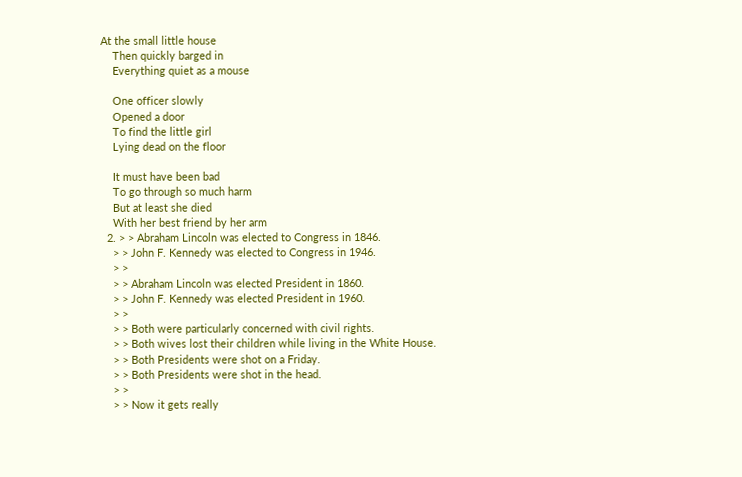At the small little house
    Then quickly barged in
    Everything quiet as a mouse

    One officer slowly
    Opened a door
    To find the little girl
    Lying dead on the floor

    It must have been bad
    To go through so much harm
    But at least she died
    With her best friend by her arm
  2. > > Abraham Lincoln was elected to Congress in 1846.
    > > John F. Kennedy was elected to Congress in 1946.
    > >
    > > Abraham Lincoln was elected President in 1860.
    > > John F. Kennedy was elected President in 1960.
    > >
    > > Both were particularly concerned with civil rights.
    > > Both wives lost their children while living in the White House.
    > > Both Presidents were shot on a Friday.
    > > Both Presidents were shot in the head.
    > >
    > > Now it gets really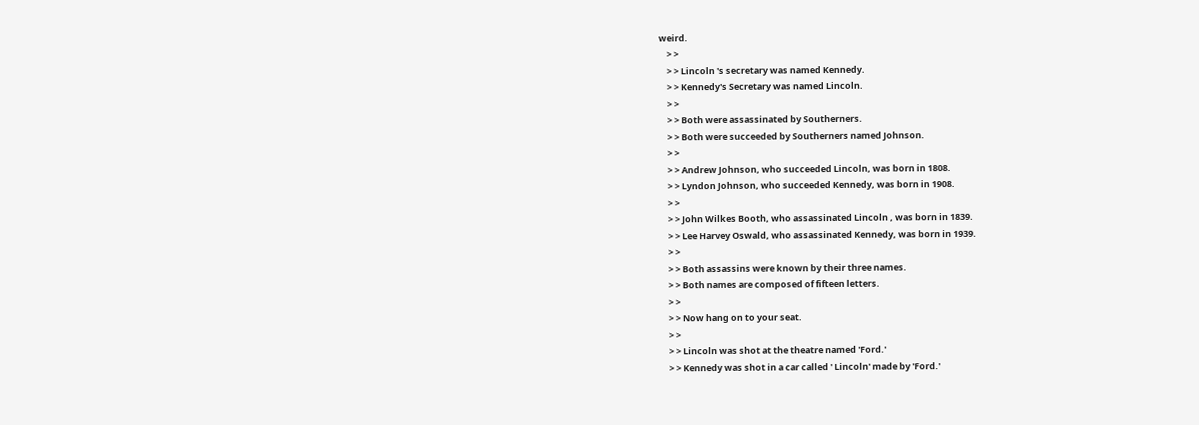weird.
    > >
    > > Lincoln 's secretary was named Kennedy.
    > > Kennedy's Secretary was named Lincoln.
    > >
    > > Both were assassinated by Southerners.
    > > Both were succeeded by Southerners named Johnson.
    > >
    > > Andrew Johnson, who succeeded Lincoln, was born in 1808.
    > > Lyndon Johnson, who succeeded Kennedy, was born in 1908.
    > >
    > > John Wilkes Booth, who assassinated Lincoln , was born in 1839.
    > > Lee Harvey Oswald, who assassinated Kennedy, was born in 1939.
    > >
    > > Both assassins were known by their three names.
    > > Both names are composed of fifteen letters.
    > >
    > > Now hang on to your seat.
    > >
    > > Lincoln was shot at the theatre named 'Ford.'
    > > Kennedy was shot in a car called ' Lincoln' made by 'Ford.'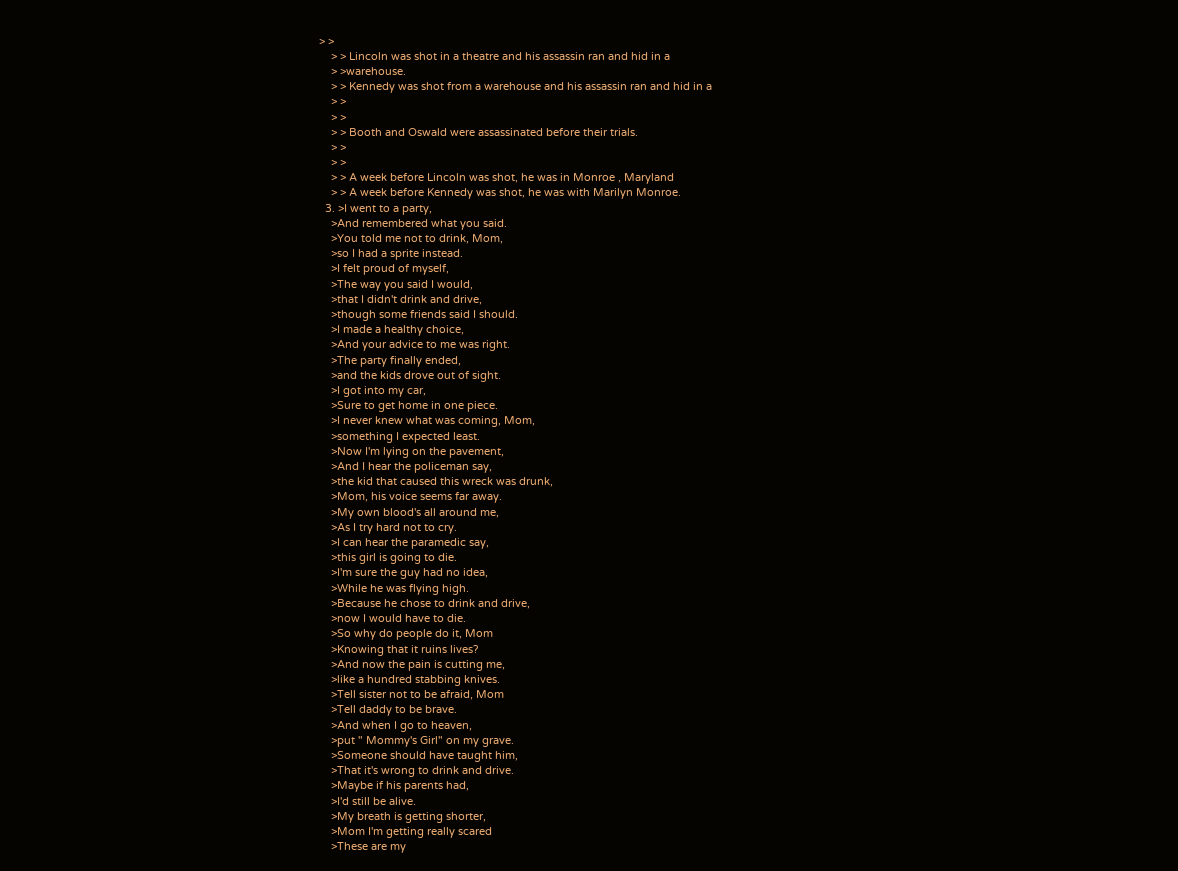> >
    > > Lincoln was shot in a theatre and his assassin ran and hid in a
    > >warehouse.
    > > Kennedy was shot from a warehouse and his assassin ran and hid in a
    > >
    > >
    > > Booth and Oswald were assassinated before their trials.
    > >
    > >
    > > A week before Lincoln was shot, he was in Monroe , Maryland
    > > A week before Kennedy was shot, he was with Marilyn Monroe.
  3. >I went to a party,
    >And remembered what you said.
    >You told me not to drink, Mom,
    >so I had a sprite instead.
    >I felt proud of myself,
    >The way you said I would,
    >that I didn't drink and drive,
    >though some friends said I should.
    >I made a healthy choice,
    >And your advice to me was right.
    >The party finally ended,
    >and the kids drove out of sight.
    >I got into my car,
    >Sure to get home in one piece.
    >I never knew what was coming, Mom,
    >something I expected least.
    >Now I'm lying on the pavement,
    >And I hear the policeman say,
    >the kid that caused this wreck was drunk,
    >Mom, his voice seems far away.
    >My own blood's all around me,
    >As I try hard not to cry.
    >I can hear the paramedic say,
    >this girl is going to die.
    >I'm sure the guy had no idea,
    >While he was flying high.
    >Because he chose to drink and drive,
    >now I would have to die.
    >So why do people do it, Mom
    >Knowing that it ruins lives?
    >And now the pain is cutting me,
    >like a hundred stabbing knives.
    >Tell sister not to be afraid, Mom
    >Tell daddy to be brave.
    >And when I go to heaven,
    >put " Mommy's Girl" on my grave.
    >Someone should have taught him,
    >That it's wrong to drink and drive.
    >Maybe if his parents had,
    >I'd still be alive.
    >My breath is getting shorter,
    >Mom I'm getting really scared
    >These are my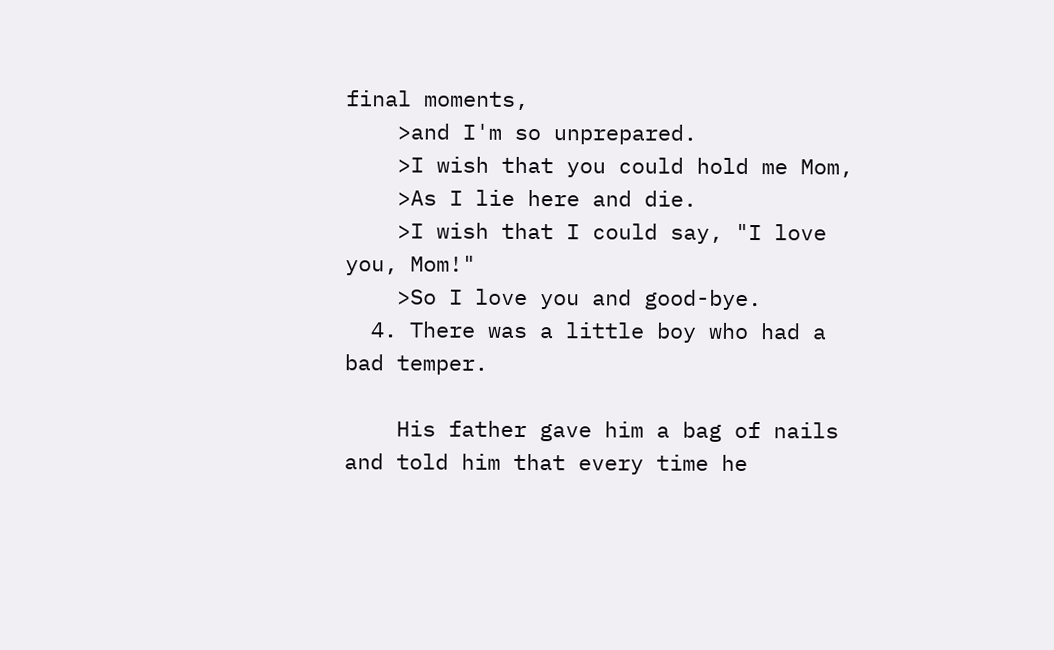final moments,
    >and I'm so unprepared.
    >I wish that you could hold me Mom,
    >As I lie here and die.
    >I wish that I could say, "I love you, Mom!"
    >So I love you and good-bye.
  4. There was a little boy who had a bad temper.

    His father gave him a bag of nails and told him that every time he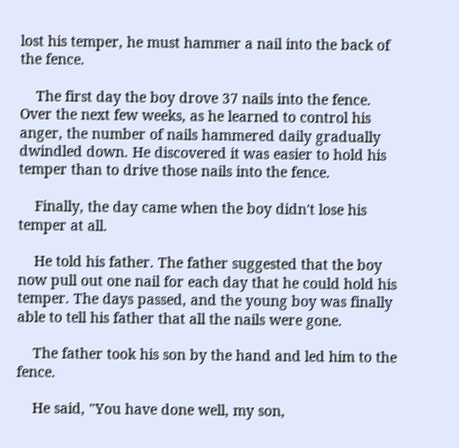lost his temper, he must hammer a nail into the back of the fence.

    The first day the boy drove 37 nails into the fence. Over the next few weeks, as he learned to control his anger, the number of nails hammered daily gradually dwindled down. He discovered it was easier to hold his temper than to drive those nails into the fence.

    Finally, the day came when the boy didn't lose his temper at all.

    He told his father. The father suggested that the boy now pull out one nail for each day that he could hold his temper. The days passed, and the young boy was finally able to tell his father that all the nails were gone.

    The father took his son by the hand and led him to the fence.

    He said, "You have done well, my son,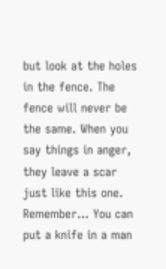but look at the holes in the fence. The fence will never be the same. When you say things in anger, they leave a scar just like this one. Remember... You can put a knife in a man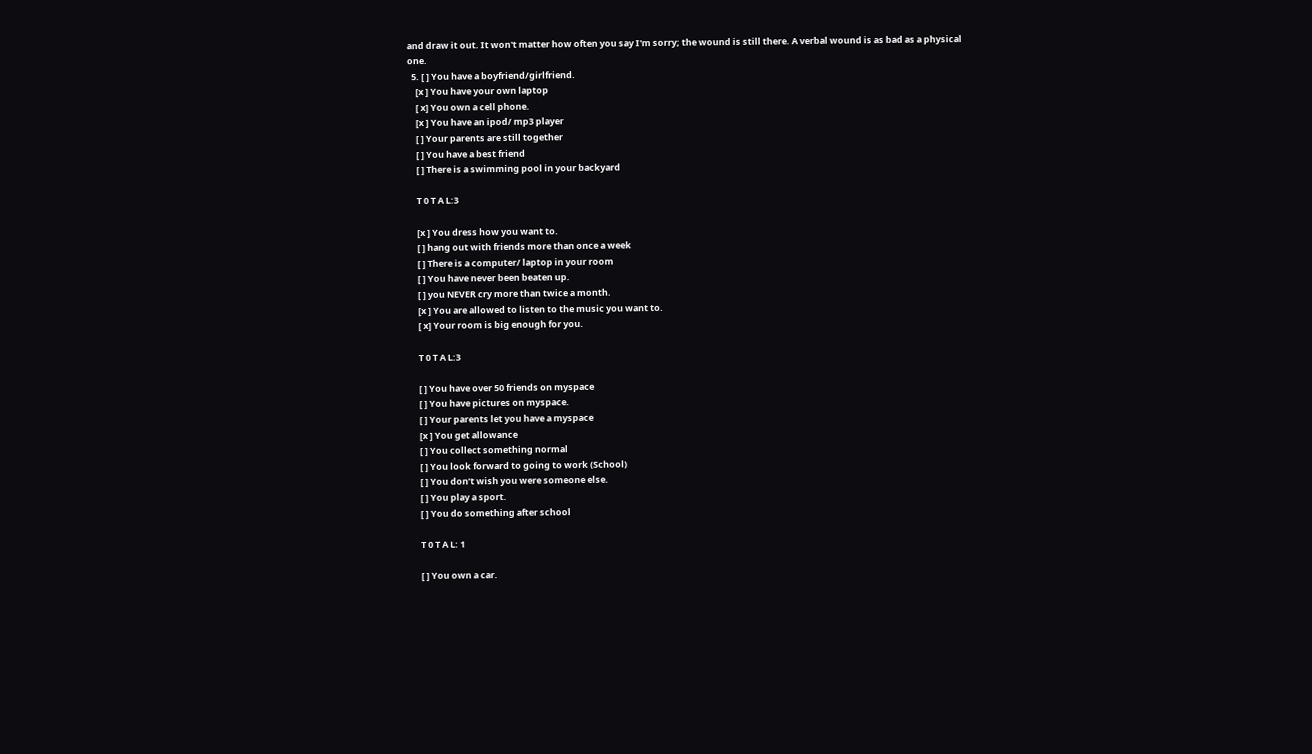and draw it out. It won't matter how often you say I'm sorry; the wound is still there. A verbal wound is as bad as a physical one.
  5. [ ] You have a boyfriend/girlfriend.
    [x ] You have your own laptop
    [ x] You own a cell phone.
    [x ] You have an ipod/ mp3 player
    [ ] Your parents are still together
    [ ] You have a best friend
    [ ] There is a swimming pool in your backyard

    T 0 T A L:3

    [x ] You dress how you want to.
    [ ] hang out with friends more than once a week
    [ ] There is a computer/ laptop in your room
    [ ] You have never been beaten up.
    [ ] you NEVER cry more than twice a month.
    [x ] You are allowed to listen to the music you want to.
    [ x] Your room is big enough for you.

    T 0 T A L:3

    [ ] You have over 50 friends on myspace
    [ ] You have pictures on myspace.
    [ ] Your parents let you have a myspace
    [x ] You get allowance
    [ ] You collect something normal
    [ ] You look forward to going to work (School)
    [ ] You don’t wish you were someone else.
    [ ] You play a sport.
    [ ] You do something after school

    T 0 T A L: 1

    [ ] You own a car.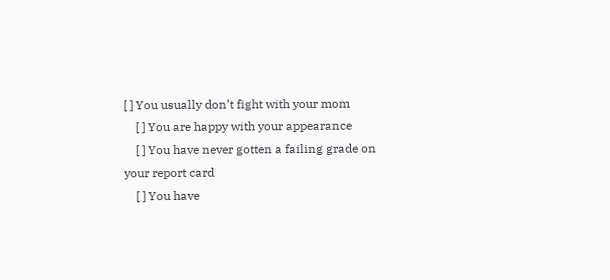[ ] You usually don’t fight with your mom
    [ ] You are happy with your appearance
    [ ] You have never gotten a failing grade on your report card
    [ ] You have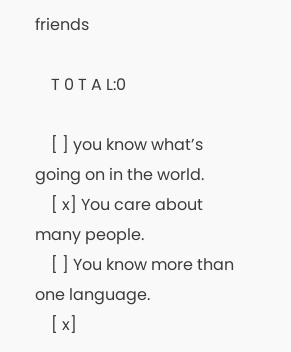friends

    T 0 T A L:0

    [ ] you know what’s going on in the world.
    [ x] You care about many people.
    [ ] You know more than one language.
    [ x]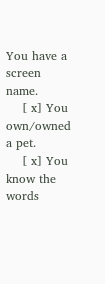You have a screen name.
    [ x] You own/owned a pet.
    [ x] You know the words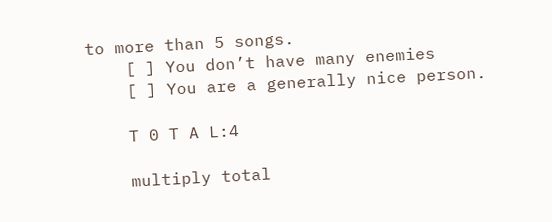to more than 5 songs.
    [ ] You don’t have many enemies
    [ ] You are a generally nice person.

    T 0 T A L:4

    multiply total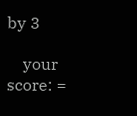by 3

    your score: =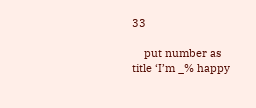33

    put number as title ‘I’m _% happy